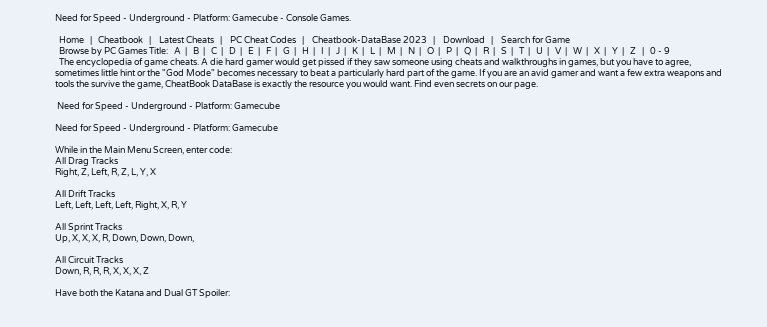Need for Speed - Underground - Platform: Gamecube - Console Games.

  Home   |   Cheatbook   |    Latest Cheats   |    PC Cheat Codes   |    Cheatbook-DataBase 2023   |    Download   |    Search for Game
  Browse by PC Games Title:   A  |   B  |   C  |   D  |   E  |   F  |   G  |   H  |   I  |   J  |   K  |   L  |   M  |   N  |   O  |   P  |   Q  |   R  |   S  |   T  |   U  |   V  |   W  |   X  |   Y  |   Z   |   0 - 9
  The encyclopedia of game cheats. A die hard gamer would get pissed if they saw someone using cheats and walkthroughs in games, but you have to agree, sometimes little hint or the "God Mode" becomes necessary to beat a particularly hard part of the game. If you are an avid gamer and want a few extra weapons and tools the survive the game, CheatBook DataBase is exactly the resource you would want. Find even secrets on our page.

 Need for Speed - Underground - Platform: Gamecube

Need for Speed - Underground - Platform: Gamecube

While in the Main Menu Screen, enter code:
All Drag Tracks
Right, Z, Left, R, Z, L, Y, X

All Drift Tracks
Left, Left, Left, Left, Right, X, R, Y

All Sprint Tracks
Up, X, X, X, R, Down, Down, Down,

All Circuit Tracks
Down, R, R, R, X, X, X, Z

Have both the Katana and Dual GT Spoiler: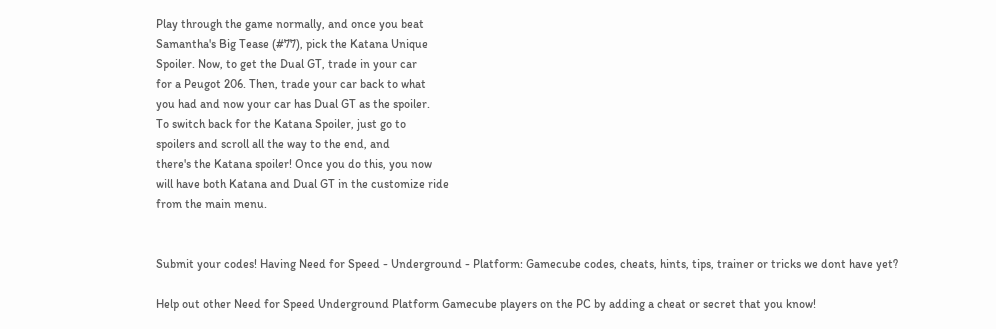Play through the game normally, and once you beat
Samantha's Big Tease (#77), pick the Katana Unique
Spoiler. Now, to get the Dual GT, trade in your car
for a Peugot 206. Then, trade your car back to what
you had and now your car has Dual GT as the spoiler.
To switch back for the Katana Spoiler, just go to
spoilers and scroll all the way to the end, and
there's the Katana spoiler! Once you do this, you now
will have both Katana and Dual GT in the customize ride
from the main menu.


Submit your codes! Having Need for Speed - Underground - Platform: Gamecube codes, cheats, hints, tips, trainer or tricks we dont have yet?

Help out other Need for Speed Underground Platform Gamecube players on the PC by adding a cheat or secret that you know!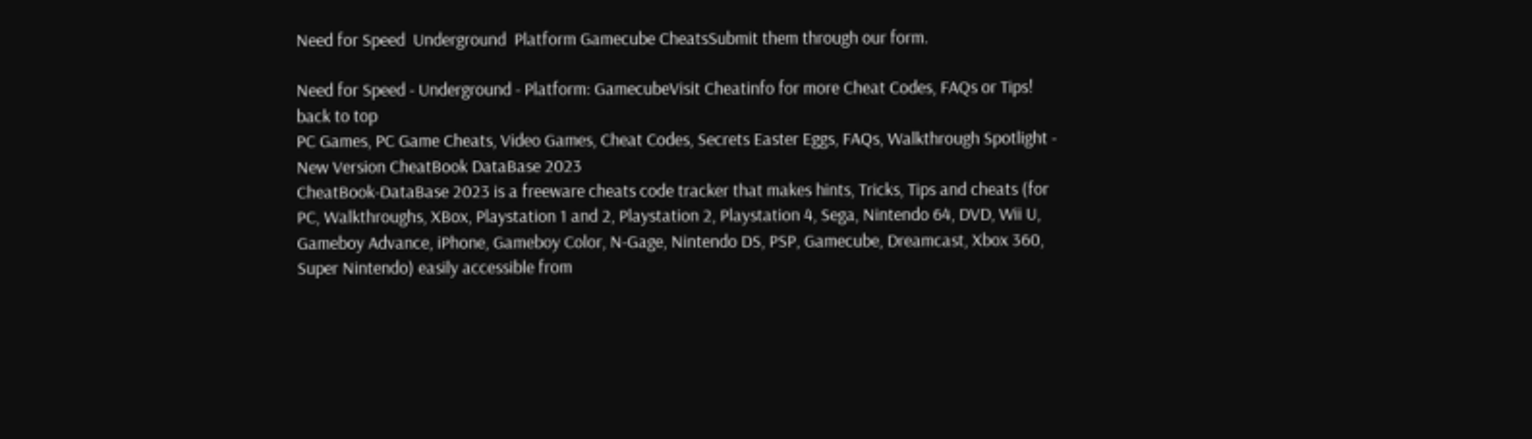Need for Speed  Underground  Platform Gamecube CheatsSubmit them through our form.

Need for Speed - Underground - Platform: GamecubeVisit Cheatinfo for more Cheat Codes, FAQs or Tips!
back to top
PC Games, PC Game Cheats, Video Games, Cheat Codes, Secrets Easter Eggs, FAQs, Walkthrough Spotlight - New Version CheatBook DataBase 2023
CheatBook-DataBase 2023 is a freeware cheats code tracker that makes hints, Tricks, Tips and cheats (for PC, Walkthroughs, XBox, Playstation 1 and 2, Playstation 2, Playstation 4, Sega, Nintendo 64, DVD, Wii U, Gameboy Advance, iPhone, Gameboy Color, N-Gage, Nintendo DS, PSP, Gamecube, Dreamcast, Xbox 360, Super Nintendo) easily accessible from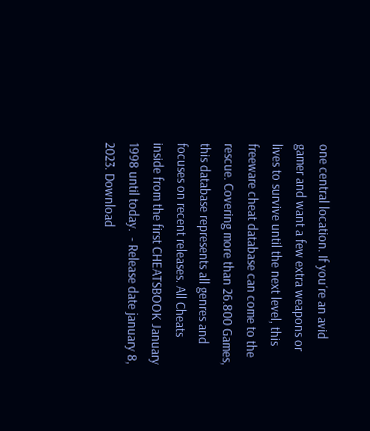one central location. If you´re an avid gamer and want a few extra weapons or lives to survive until the next level, this freeware cheat database can come to the rescue. Covering more than 26.800 Games, this database represents all genres and focuses on recent releases. All Cheats inside from the first CHEATSBOOK January 1998 until today.  - Release date january 8, 2023. Download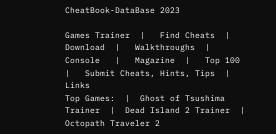CheatBook-DataBase 2023

Games Trainer  |   Find Cheats  |   Download  |   Walkthroughs  |   Console   |   Magazine  |   Top 100  |   Submit Cheats, Hints, Tips  |   Links
Top Games:  |  Ghost of Tsushima Trainer  |  Dead Island 2 Trainer  |  Octopath Traveler 2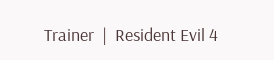Trainer  |  Resident Evil 4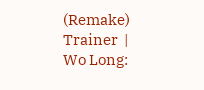(Remake) Trainer  |  Wo Long: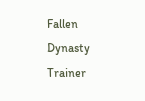Fallen Dynasty Trainer